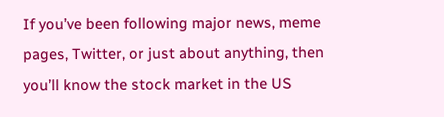If you’ve been following major news, meme pages, Twitter, or just about anything, then you’ll know the stock market in the US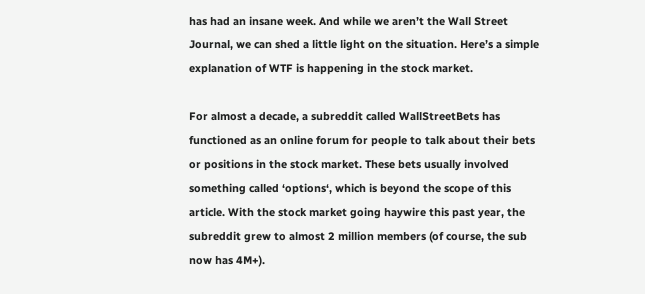has had an insane week. And while we aren’t the Wall Street Journal, we can shed a little light on the situation. Here’s a simple explanation of WTF is happening in the stock market.

For almost a decade, a subreddit called WallStreetBets has functioned as an online forum for people to talk about their bets or positions in the stock market. These bets usually involved something called ‘options‘, which is beyond the scope of this article. With the stock market going haywire this past year, the subreddit grew to almost 2 million members (of course, the sub now has 4M+).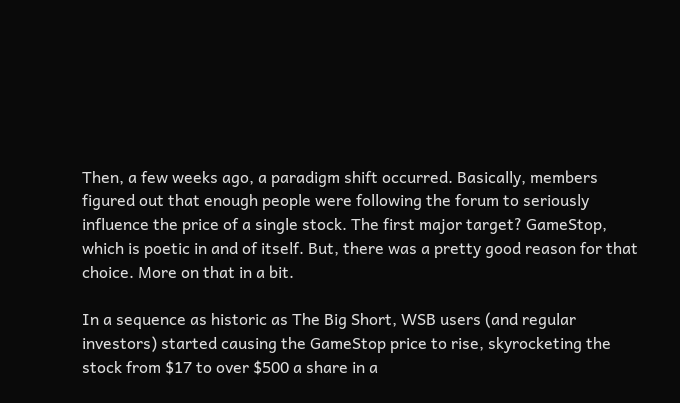Then, a few weeks ago, a paradigm shift occurred. Basically, members figured out that enough people were following the forum to seriously influence the price of a single stock. The first major target? GameStop, which is poetic in and of itself. But, there was a pretty good reason for that choice. More on that in a bit.

In a sequence as historic as The Big Short, WSB users (and regular investors) started causing the GameStop price to rise, skyrocketing the stock from $17 to over $500 a share in a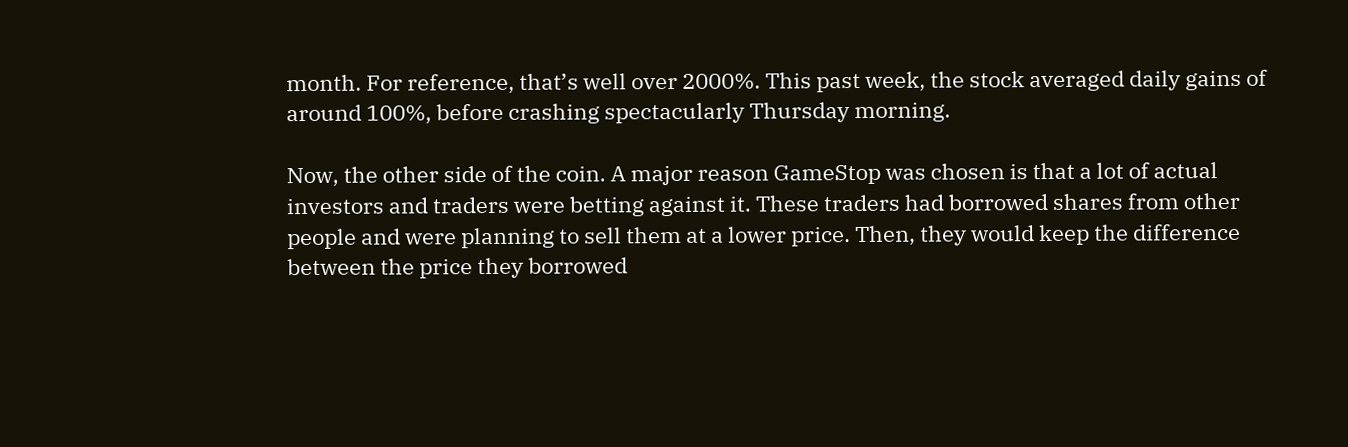month. For reference, that’s well over 2000%. This past week, the stock averaged daily gains of around 100%, before crashing spectacularly Thursday morning.

Now, the other side of the coin. A major reason GameStop was chosen is that a lot of actual investors and traders were betting against it. These traders had borrowed shares from other people and were planning to sell them at a lower price. Then, they would keep the difference between the price they borrowed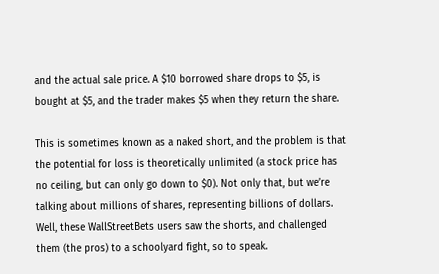and the actual sale price. A $10 borrowed share drops to $5, is bought at $5, and the trader makes $5 when they return the share.

This is sometimes known as a naked short, and the problem is that the potential for loss is theoretically unlimited (a stock price has no ceiling, but can only go down to $0). Not only that, but we’re talking about millions of shares, representing billions of dollars. Well, these WallStreetBets users saw the shorts, and challenged them (the pros) to a schoolyard fight, so to speak.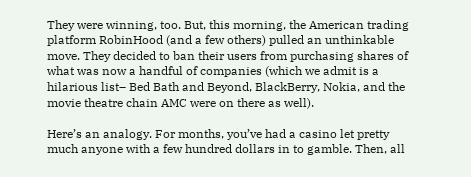They were winning, too. But, this morning, the American trading platform RobinHood (and a few others) pulled an unthinkable move. They decided to ban their users from purchasing shares of what was now a handful of companies (which we admit is a hilarious list– Bed Bath and Beyond, BlackBerry, Nokia, and the movie theatre chain AMC were on there as well).

Here’s an analogy. For months, you’ve had a casino let pretty much anyone with a few hundred dollars in to gamble. Then, all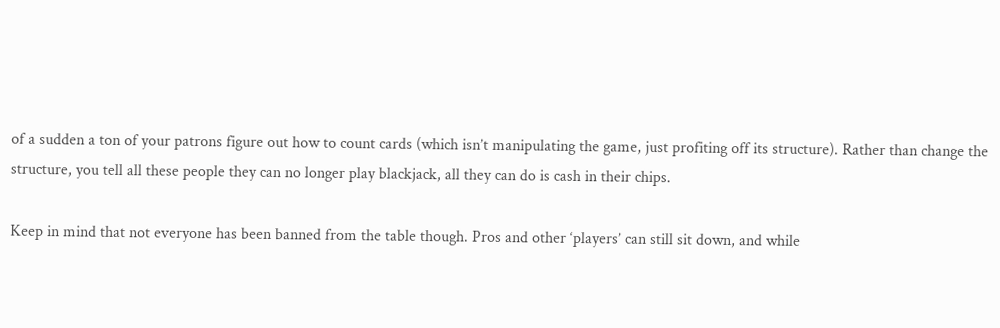of a sudden a ton of your patrons figure out how to count cards (which isn’t manipulating the game, just profiting off its structure). Rather than change the structure, you tell all these people they can no longer play blackjack, all they can do is cash in their chips.

Keep in mind that not everyone has been banned from the table though. Pros and other ‘players’ can still sit down, and while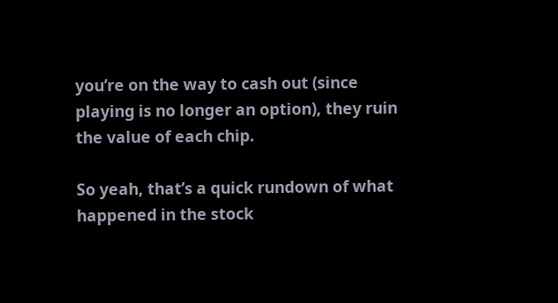you’re on the way to cash out (since playing is no longer an option), they ruin the value of each chip.

So yeah, that’s a quick rundown of what happened in the stock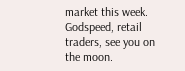market this week. Godspeed, retail traders, see you on the moon.